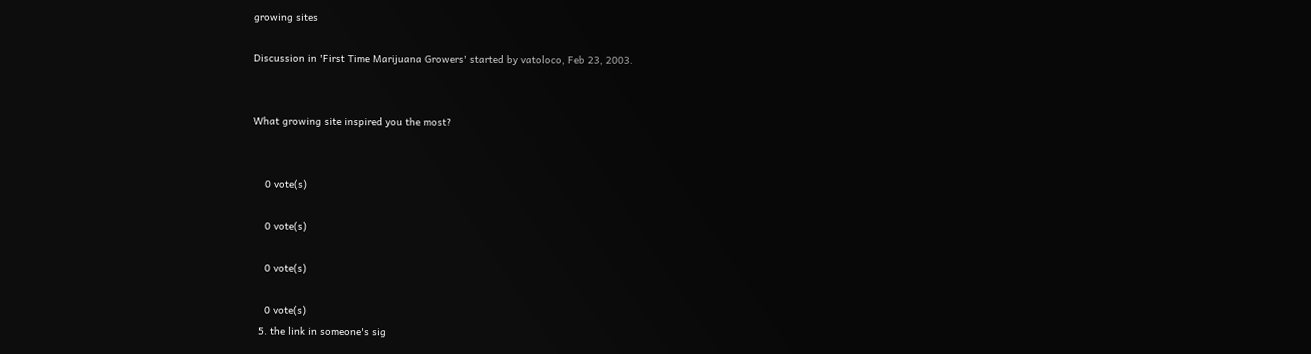growing sites

Discussion in 'First Time Marijuana Growers' started by vatoloco, Feb 23, 2003.


What growing site inspired you the most?


    0 vote(s)

    0 vote(s)

    0 vote(s)

    0 vote(s)
  5. the link in someone's sig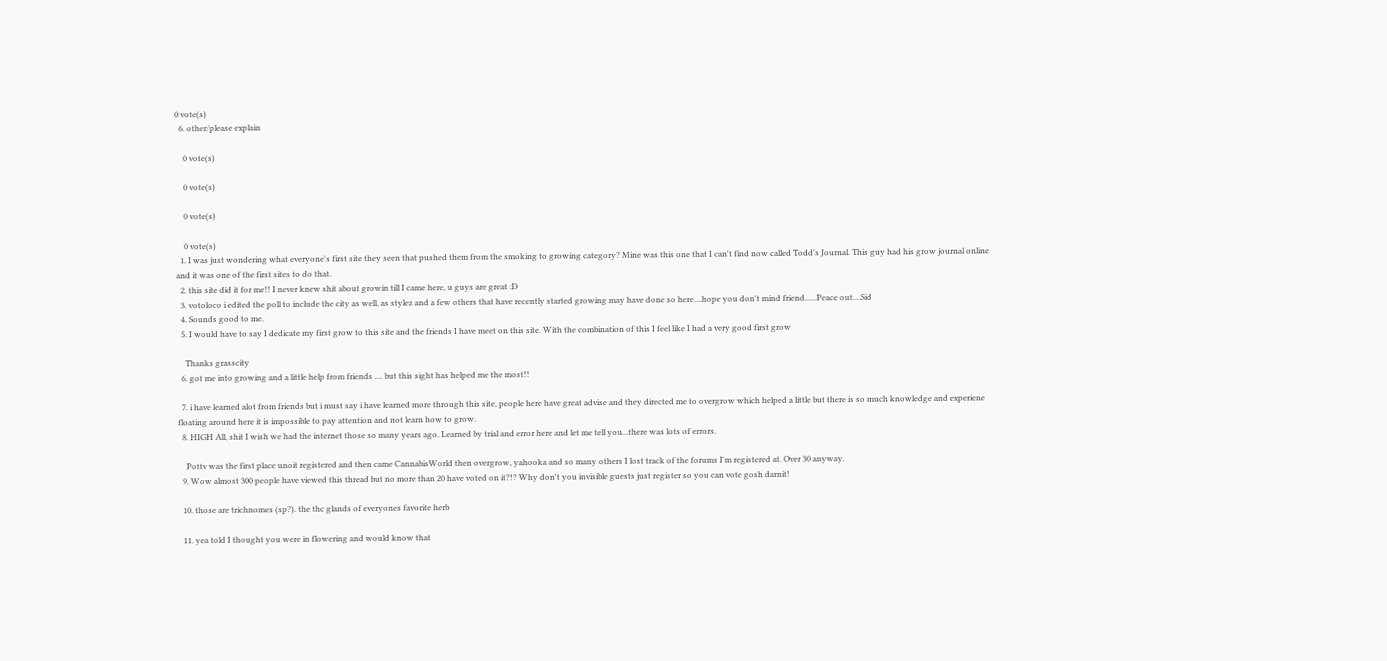0 vote(s)
  6. other/please explain

    0 vote(s)

    0 vote(s)

    0 vote(s)

    0 vote(s)
  1. I was just wondering what everyone's first site they seen that pushed them from the smoking to growing category? Mine was this one that I can't find now called Todd's Journal. This guy had his grow journal online and it was one of the first sites to do that.
  2. this site did it for me!! I never knew shit about growin till I came here, u guys are great :D
  3. votoloco i edited the poll to include the city as well, as stylez and a few others that have recently started growing may have done so here....hope you don't mind friend......Peace out....Sid
  4. Sounds good to me.
  5. I would have to say I dedicate my first grow to this site and the friends I have meet on this site. With the combination of this I feel like I had a very good first grow

    Thanks grasscity
  6. got me into growing and a little help from friends .... but this sight has helped me the most!!

  7. i have learned alot from friends but i must say i have learned more through this site, people here have great advise and they directed me to overgrow which helped a little but there is so much knowledge and experiene floating around here it is impossible to pay attention and not learn how to grow.
  8. HIGH All, shit I wish we had the internet those so many years ago. Learned by trial and error here and let me tell you...there was lots of errors.

    Pottv was the first place unoit registered and then came CannabisWorld then overgrow, yahooka and so many others I lost track of the forums I'm registered at. Over 30 anyway.
  9. Wow almost 300 people have viewed this thread but no more than 20 have voted on it?!? Why don't you invisible guests just register so you can vote gosh darnit!

  10. those are trichnomes (sp?). the thc glands of everyones favorite herb

  11. yea told I thought you were in flowering and would know that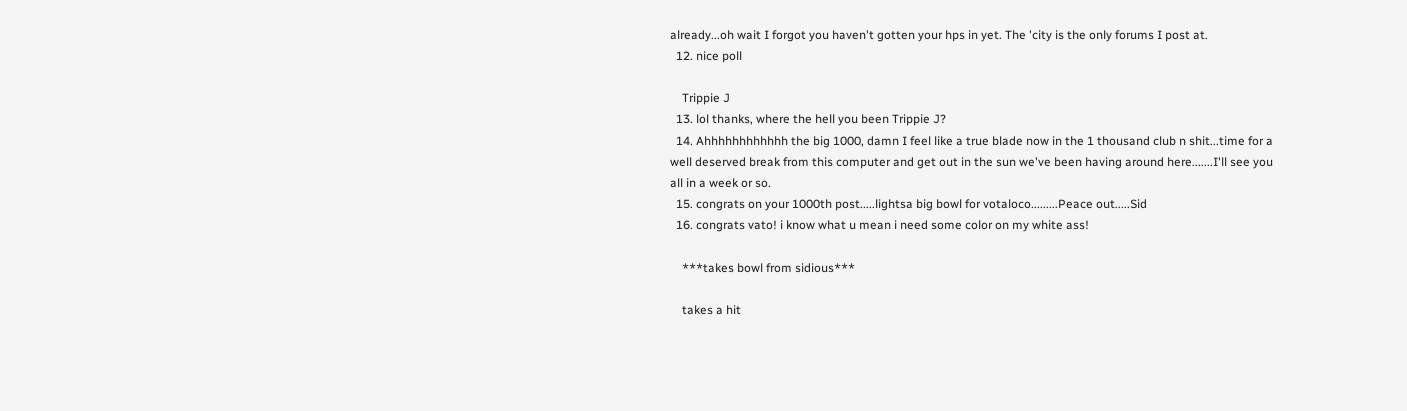already...oh wait I forgot you haven't gotten your hps in yet. The 'city is the only forums I post at.
  12. nice poll

    Trippie J
  13. lol thanks, where the hell you been Trippie J?
  14. Ahhhhhhhhhhhh the big 1000, damn I feel like a true blade now in the 1 thousand club n shit...time for a well deserved break from this computer and get out in the sun we've been having around here.......I'll see you all in a week or so.
  15. congrats on your 1000th post.....lightsa big bowl for votaloco.........Peace out.....Sid
  16. congrats vato! i know what u mean i need some color on my white ass!

    ***takes bowl from sidious***

    takes a hit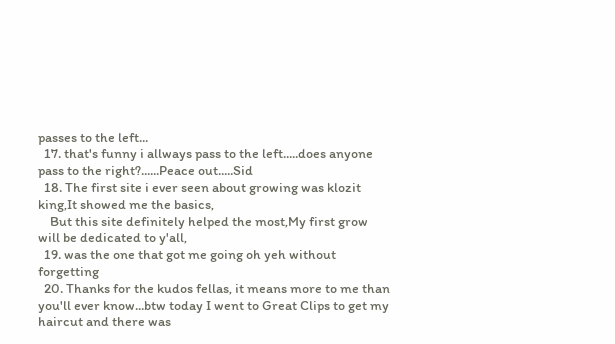passes to the left...
  17. that's funny i allways pass to the left.....does anyone pass to the right?......Peace out.....Sid
  18. The first site i ever seen about growing was klozit king,It showed me the basics,
    But this site definitely helped the most,My first grow will be dedicated to y'all,
  19. was the one that got me going oh yeh without forgetting
  20. Thanks for the kudos fellas, it means more to me than you'll ever know...btw today I went to Great Clips to get my haircut and there was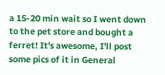a 15-20 min wait so I went down to the pet store and bought a ferret! It's awesome, I'll post some pics of it in General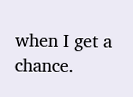when I get a chance.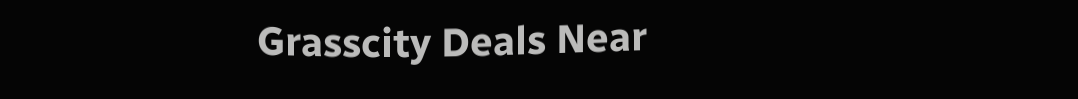Grasscity Deals Near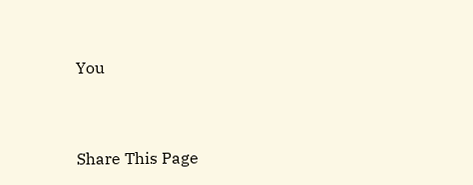You


Share This Page